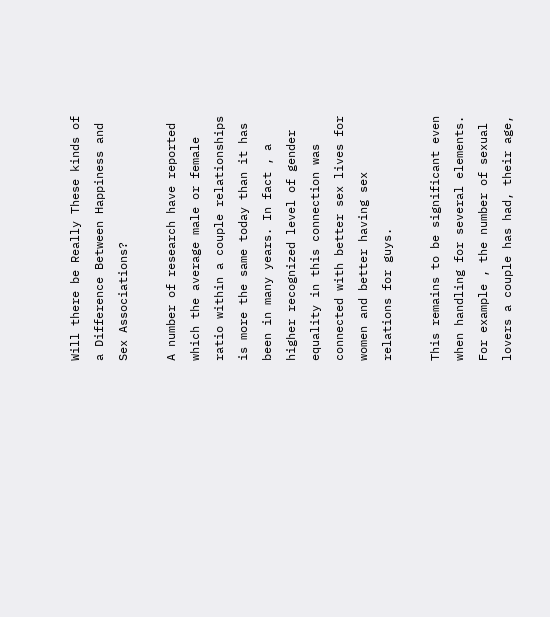Will there be Really These kinds of a Difference Between Happiness and Sex Associations?

A number of research have reported which the average male or female ratio within a couple relationships is more the same today than it has been in many years. In fact , a higher recognized level of gender equality in this connection was connected with better sex lives for women and better having sex relations for guys.

This remains to be significant even when handling for several elements. For example , the number of sexual lovers a couple has had, their age,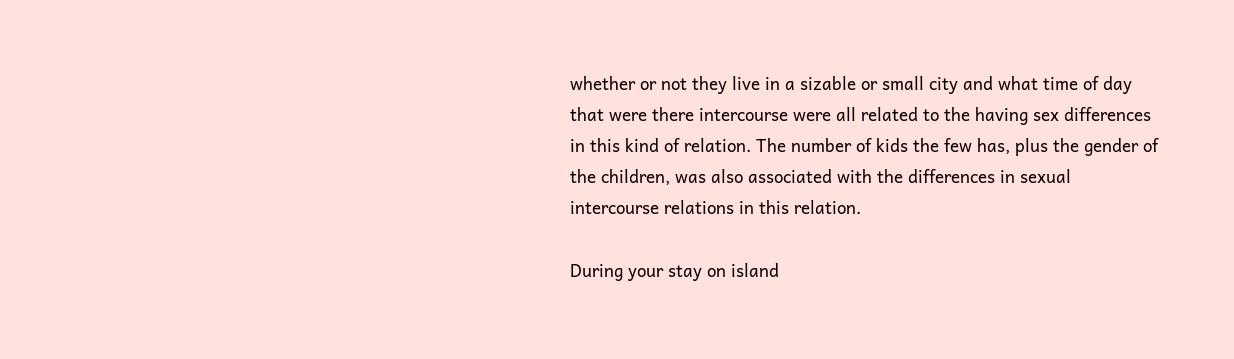whether or not they live in a sizable or small city and what time of day that were there intercourse were all related to the having sex differences in this kind of relation. The number of kids the few has, plus the gender of the children, was also associated with the differences in sexual intercourse relations in this relation.

During your stay on island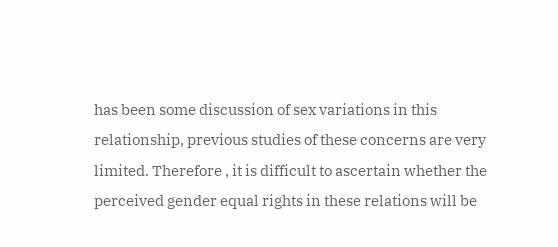has been some discussion of sex variations in this relationship, previous studies of these concerns are very limited. Therefore , it is difficult to ascertain whether the perceived gender equal rights in these relations will be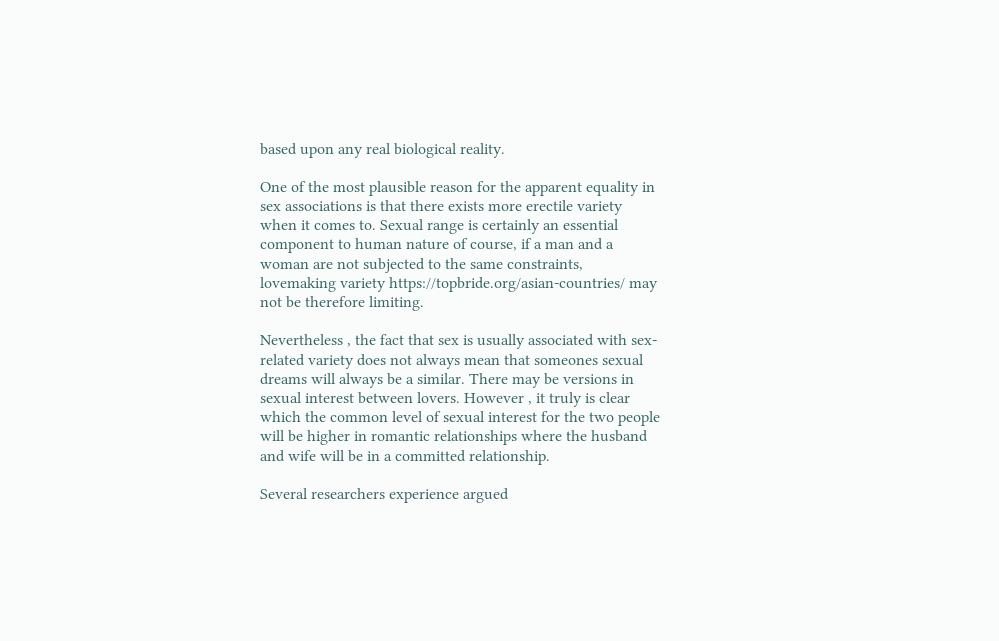based upon any real biological reality.

One of the most plausible reason for the apparent equality in sex associations is that there exists more erectile variety when it comes to. Sexual range is certainly an essential component to human nature of course, if a man and a woman are not subjected to the same constraints, lovemaking variety https://topbride.org/asian-countries/ may not be therefore limiting.

Nevertheless , the fact that sex is usually associated with sex-related variety does not always mean that someones sexual dreams will always be a similar. There may be versions in sexual interest between lovers. However , it truly is clear which the common level of sexual interest for the two people will be higher in romantic relationships where the husband and wife will be in a committed relationship.

Several researchers experience argued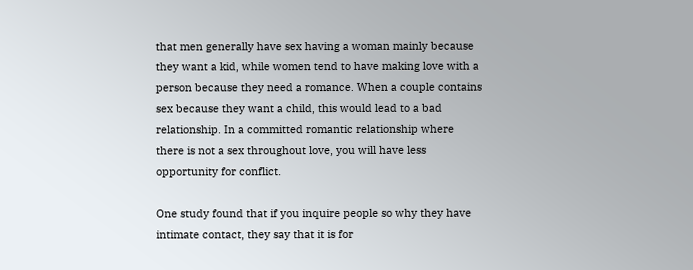that men generally have sex having a woman mainly because they want a kid, while women tend to have making love with a person because they need a romance. When a couple contains sex because they want a child, this would lead to a bad relationship. In a committed romantic relationship where there is not a sex throughout love, you will have less opportunity for conflict.

One study found that if you inquire people so why they have intimate contact, they say that it is for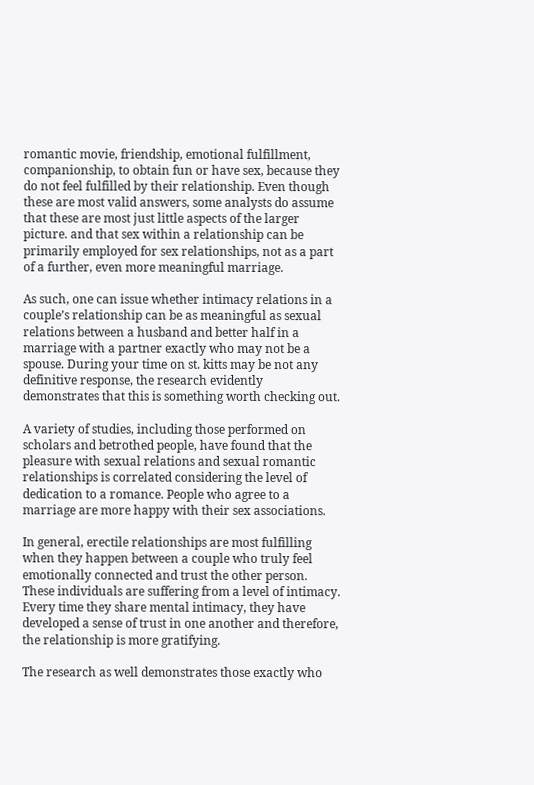romantic movie, friendship, emotional fulfillment, companionship, to obtain fun or have sex, because they do not feel fulfilled by their relationship. Even though these are most valid answers, some analysts do assume that these are most just little aspects of the larger picture. and that sex within a relationship can be primarily employed for sex relationships, not as a part of a further, even more meaningful marriage.

As such, one can issue whether intimacy relations in a couple’s relationship can be as meaningful as sexual relations between a husband and better half in a marriage with a partner exactly who may not be a spouse. During your time on st. kitts may be not any definitive response, the research evidently demonstrates that this is something worth checking out.

A variety of studies, including those performed on scholars and betrothed people, have found that the pleasure with sexual relations and sexual romantic relationships is correlated considering the level of dedication to a romance. People who agree to a marriage are more happy with their sex associations.

In general, erectile relationships are most fulfilling when they happen between a couple who truly feel emotionally connected and trust the other person. These individuals are suffering from a level of intimacy. Every time they share mental intimacy, they have developed a sense of trust in one another and therefore, the relationship is more gratifying.

The research as well demonstrates those exactly who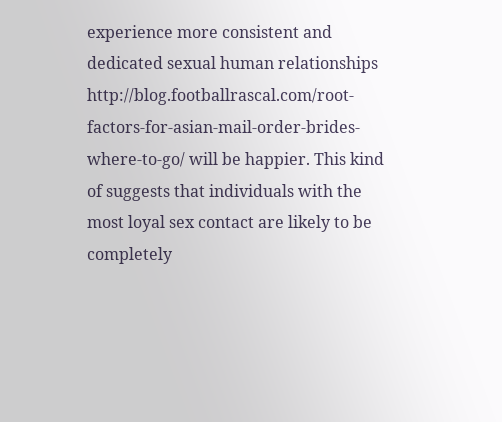experience more consistent and dedicated sexual human relationships http://blog.footballrascal.com/root-factors-for-asian-mail-order-brides-where-to-go/ will be happier. This kind of suggests that individuals with the most loyal sex contact are likely to be completely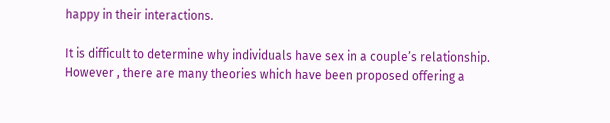happy in their interactions.

It is difficult to determine why individuals have sex in a couple’s relationship. However , there are many theories which have been proposed offering a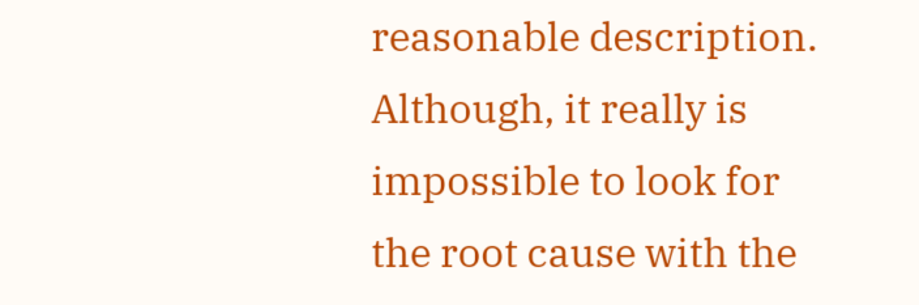reasonable description. Although, it really is impossible to look for the root cause with the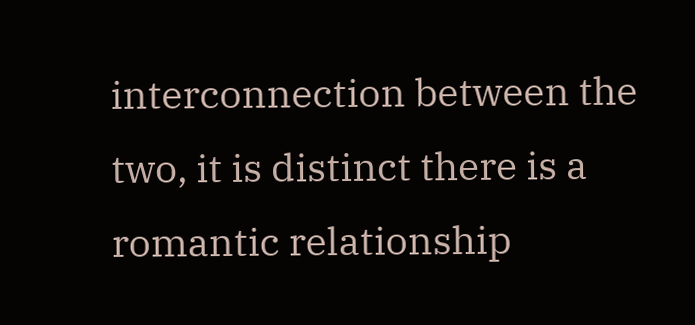interconnection between the two, it is distinct there is a romantic relationship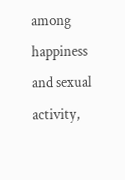among happiness and sexual activity,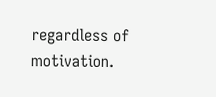regardless of motivation.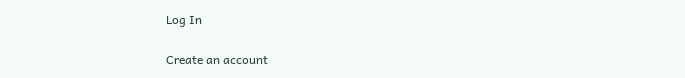Log In

Create an account